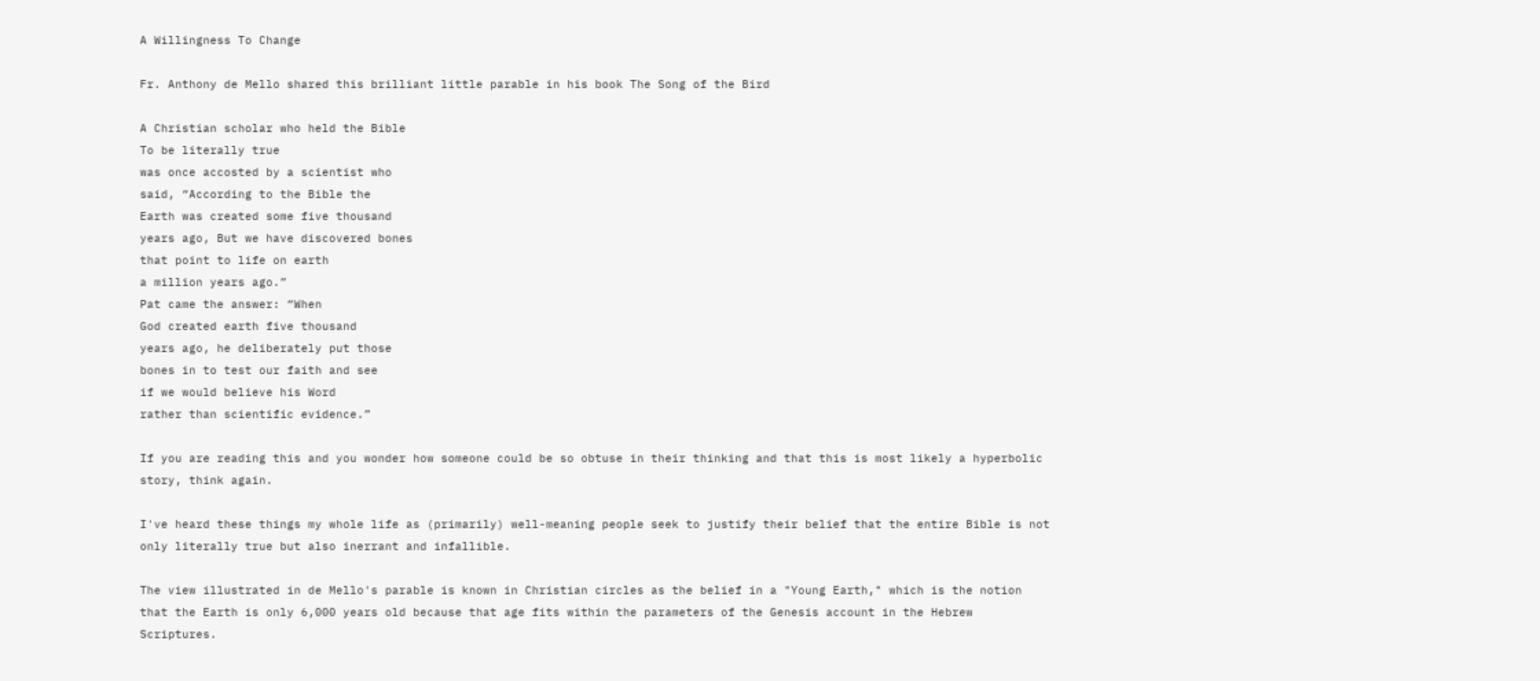A Willingness To Change

Fr. Anthony de Mello shared this brilliant little parable in his book The Song of the Bird

A Christian scholar who held the Bible
To be literally true
was once accosted by a scientist who
said, “According to the Bible the
Earth was created some five thousand
years ago, But we have discovered bones
that point to life on earth
a million years ago.”
Pat came the answer: “When
God created earth five thousand
years ago, he deliberately put those
bones in to test our faith and see
if we would believe his Word
rather than scientific evidence.”

If you are reading this and you wonder how someone could be so obtuse in their thinking and that this is most likely a hyperbolic story, think again.

I've heard these things my whole life as (primarily) well-meaning people seek to justify their belief that the entire Bible is not only literally true but also inerrant and infallible.

The view illustrated in de Mello's parable is known in Christian circles as the belief in a "Young Earth," which is the notion that the Earth is only 6,000 years old because that age fits within the parameters of the Genesis account in the Hebrew Scriptures.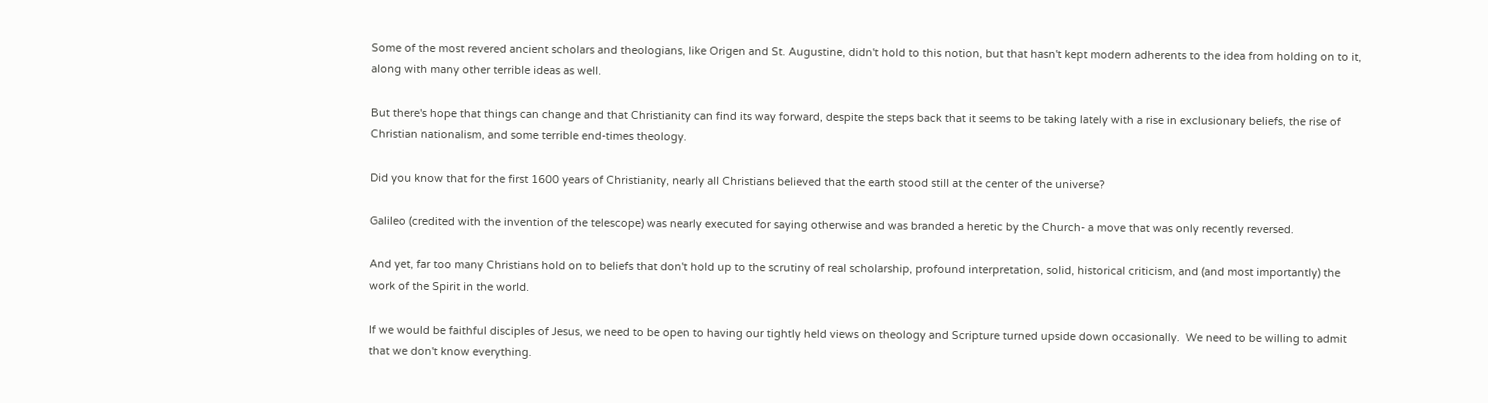Some of the most revered ancient scholars and theologians, like Origen and St. Augustine, didn't hold to this notion, but that hasn't kept modern adherents to the idea from holding on to it, along with many other terrible ideas as well.

But there's hope that things can change and that Christianity can find its way forward, despite the steps back that it seems to be taking lately with a rise in exclusionary beliefs, the rise of Christian nationalism, and some terrible end-times theology.

Did you know that for the first 1600 years of Christianity, nearly all Christians believed that the earth stood still at the center of the universe?

Galileo (credited with the invention of the telescope) was nearly executed for saying otherwise and was branded a heretic by the Church- a move that was only recently reversed.

And yet, far too many Christians hold on to beliefs that don't hold up to the scrutiny of real scholarship, profound interpretation, solid, historical criticism, and (and most importantly) the work of the Spirit in the world.

If we would be faithful disciples of Jesus, we need to be open to having our tightly held views on theology and Scripture turned upside down occasionally.  We need to be willing to admit that we don't know everything.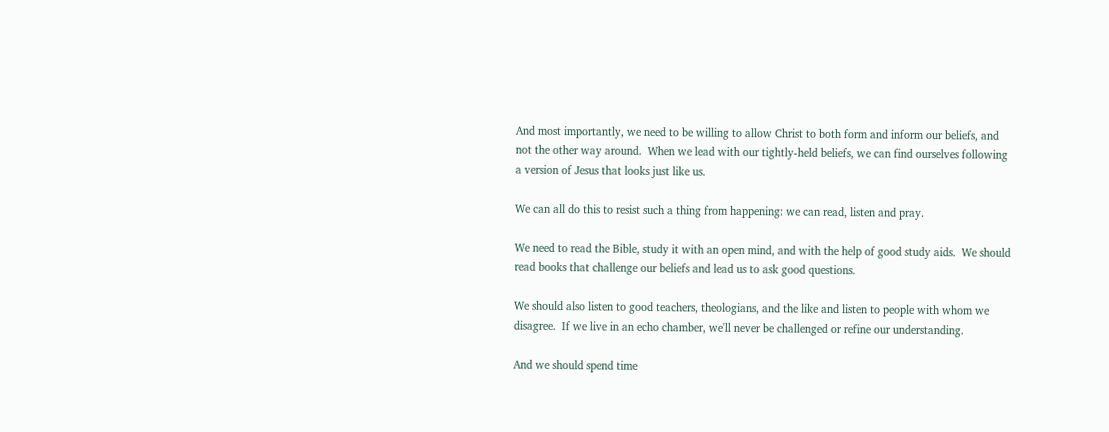And most importantly, we need to be willing to allow Christ to both form and inform our beliefs, and not the other way around.  When we lead with our tightly-held beliefs, we can find ourselves following a version of Jesus that looks just like us.

We can all do this to resist such a thing from happening: we can read, listen and pray.

We need to read the Bible, study it with an open mind, and with the help of good study aids.  We should read books that challenge our beliefs and lead us to ask good questions.

We should also listen to good teachers, theologians, and the like and listen to people with whom we disagree.  If we live in an echo chamber, we'll never be challenged or refine our understanding.

And we should spend time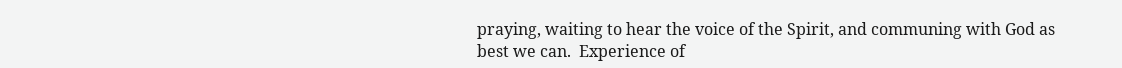praying, waiting to hear the voice of the Spirit, and communing with God as best we can.  Experience of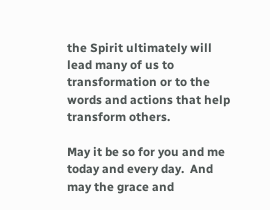the Spirit ultimately will lead many of us to transformation or to the words and actions that help transform others.

May it be so for you and me today and every day.  And may the grace and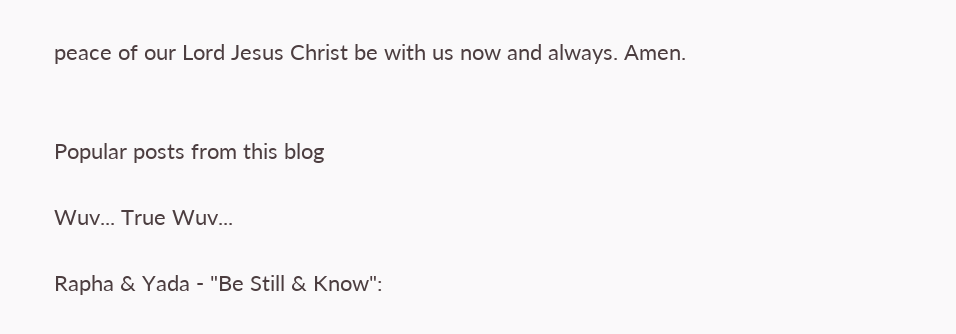peace of our Lord Jesus Christ be with us now and always. Amen.


Popular posts from this blog

Wuv... True Wuv...

Rapha & Yada - "Be Still & Know":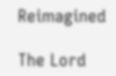Reimagined

The Lord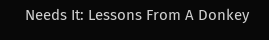Needs It: Lessons From A Donkey